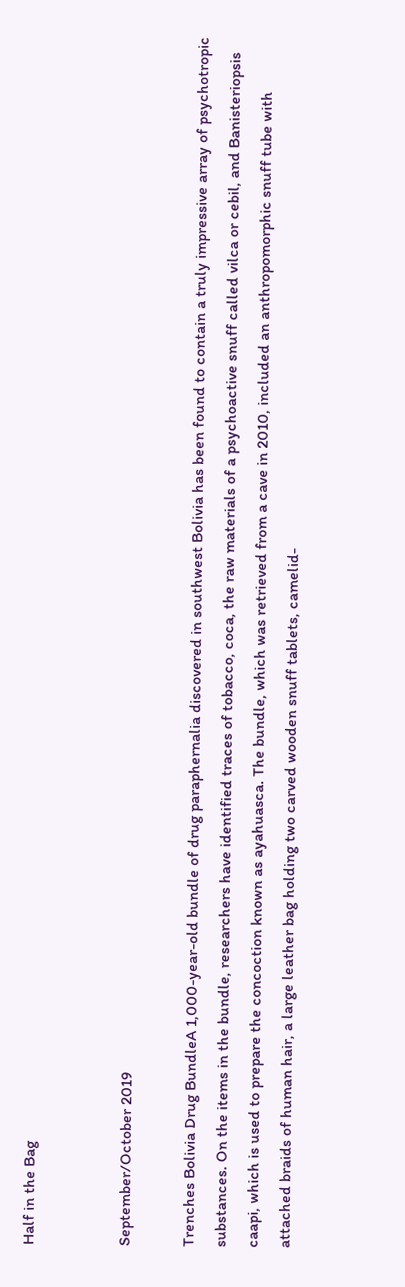Half in the Bag


September/October 2019

Trenches Bolivia Drug BundleA 1,000-year-old bundle of drug paraphernalia discovered in southwest Bolivia has been found to contain a truly impressive array of psychotropic substances. On the items in the bundle, researchers have identified traces of tobacco, coca, the raw materials of a psychoactive snuff called vilca or cebil, and Banisteriopsis caapi, which is used to prepare the concoction known as ayahuasca. The bundle, which was retrieved from a cave in 2010, included an anthropomorphic snuff tube with attached braids of human hair, a large leather bag holding two carved wooden snuff tablets, camelid-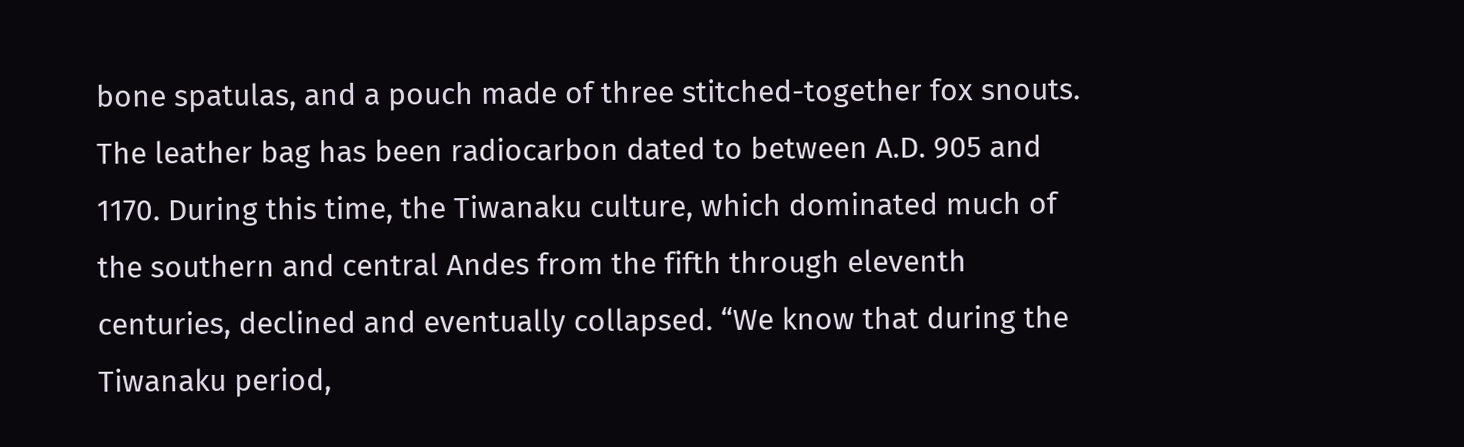bone spatulas, and a pouch made of three stitched-together fox snouts. The leather bag has been radiocarbon dated to between A.D. 905 and 1170. During this time, the Tiwanaku culture, which dominated much of the southern and central Andes from the fifth through eleventh centuries, declined and eventually collapsed. “We know that during the Tiwanaku period,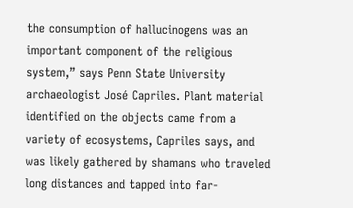the consumption of hallucinogens was an important component of the religious system,” says Penn State University archaeologist José Capriles. Plant material identified on the objects came from a variety of ecosystems, Capriles says, and was likely gathered by shamans who traveled long distances and tapped into far-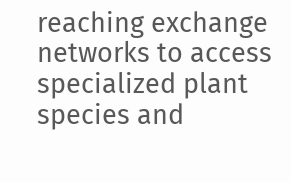reaching exchange networks to access specialized plant species and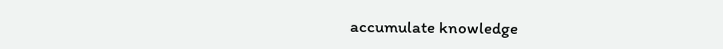accumulate knowledge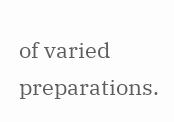of varied preparations.